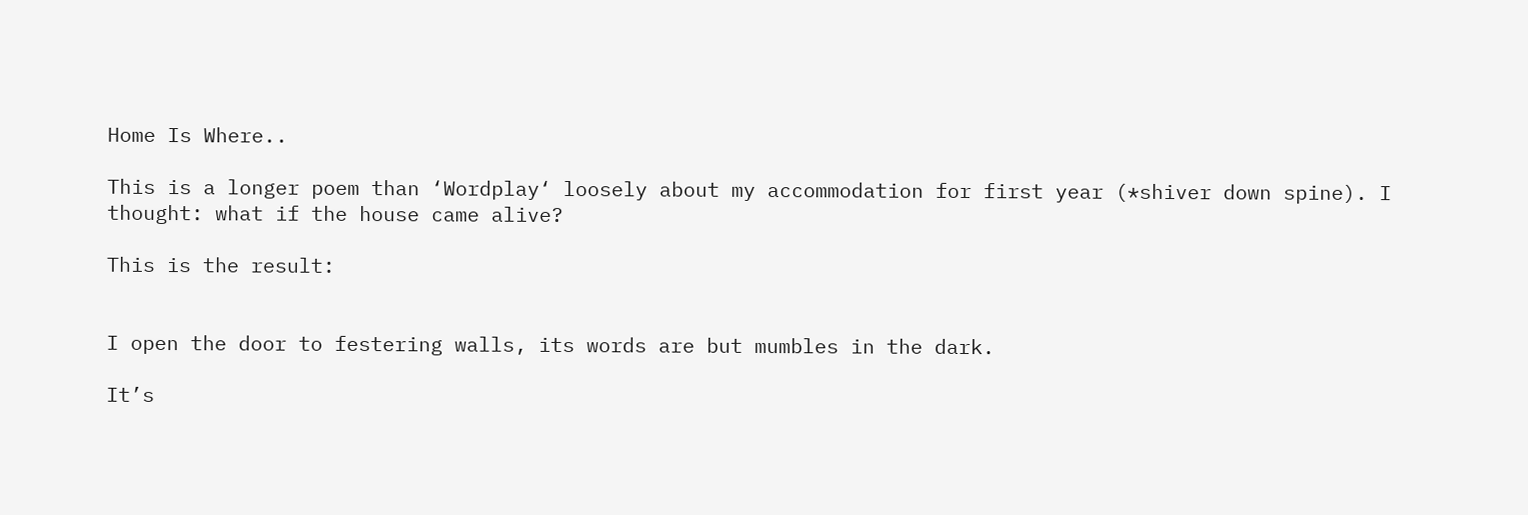Home Is Where..

This is a longer poem than ‘Wordplay‘ loosely about my accommodation for first year (*shiver down spine). I thought: what if the house came alive?

This is the result:


I open the door to festering walls, its words are but mumbles in the dark.

It’s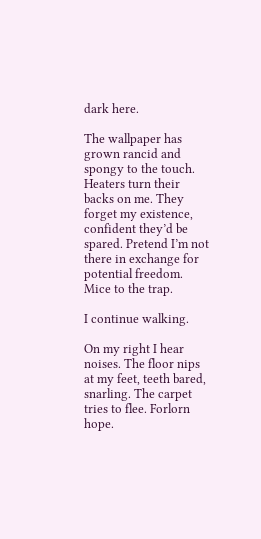dark here.

The wallpaper has grown rancid and spongy to the touch. Heaters turn their backs on me. They forget my existence, confident they’d be spared. Pretend I’m not there in exchange for potential freedom. Mice to the trap.

I continue walking.

On my right I hear noises. The floor nips at my feet, teeth bared, snarling. The carpet tries to flee. Forlorn hope.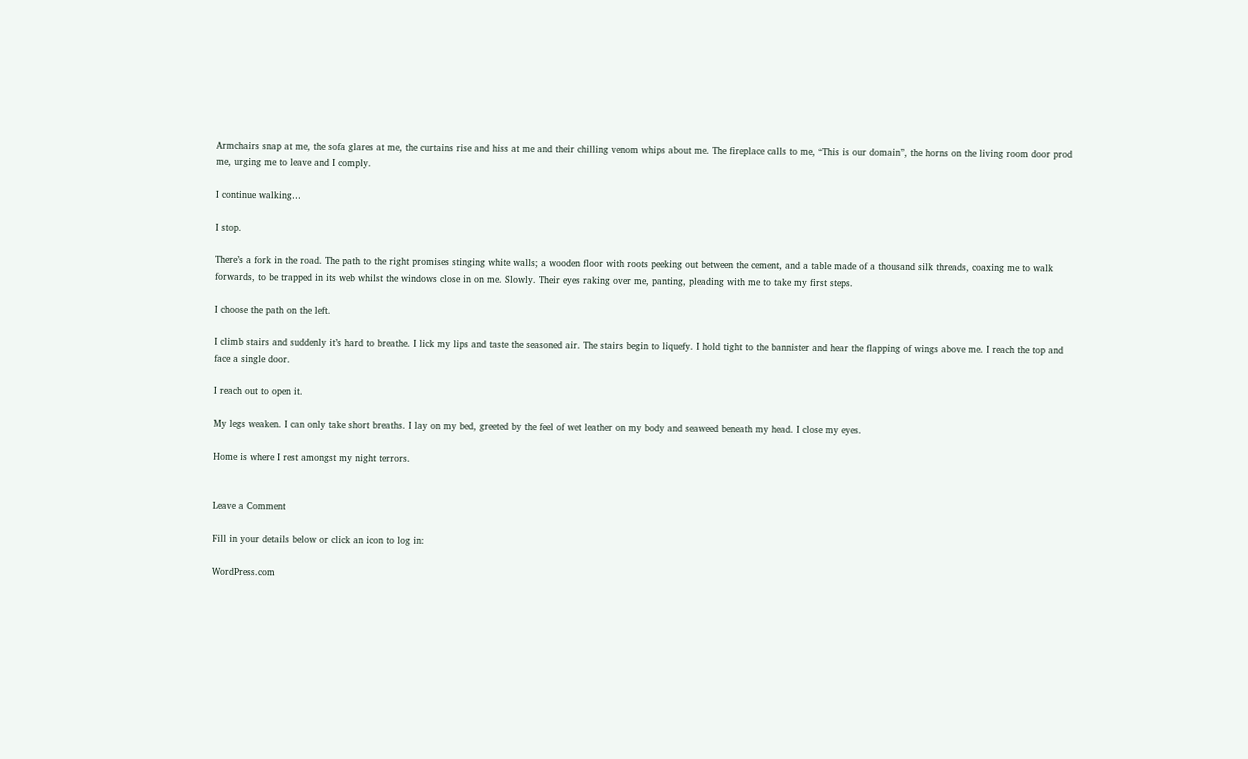Armchairs snap at me, the sofa glares at me, the curtains rise and hiss at me and their chilling venom whips about me. The fireplace calls to me, “This is our domain”, the horns on the living room door prod me, urging me to leave and I comply.

I continue walking…

I stop.

There’s a fork in the road. The path to the right promises stinging white walls; a wooden floor with roots peeking out between the cement, and a table made of a thousand silk threads, coaxing me to walk forwards, to be trapped in its web whilst the windows close in on me. Slowly. Their eyes raking over me, panting, pleading with me to take my first steps.

I choose the path on the left.

I climb stairs and suddenly it’s hard to breathe. I lick my lips and taste the seasoned air. The stairs begin to liquefy. I hold tight to the bannister and hear the flapping of wings above me. I reach the top and face a single door.

I reach out to open it.

My legs weaken. I can only take short breaths. I lay on my bed, greeted by the feel of wet leather on my body and seaweed beneath my head. I close my eyes.

Home is where I rest amongst my night terrors.


Leave a Comment

Fill in your details below or click an icon to log in:

WordPress.com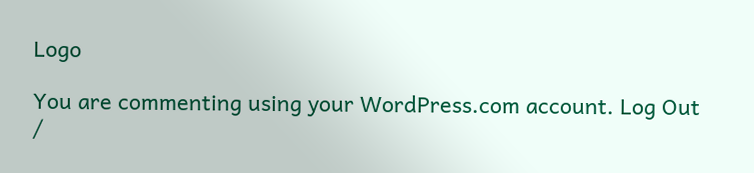Logo

You are commenting using your WordPress.com account. Log Out /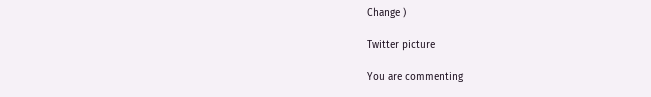Change )

Twitter picture

You are commenting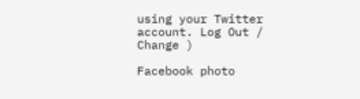using your Twitter account. Log Out / Change )

Facebook photo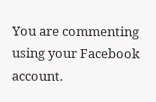You are commenting using your Facebook account.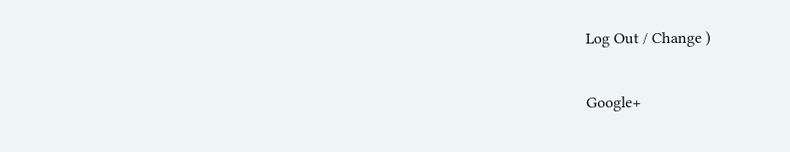Log Out / Change )

Google+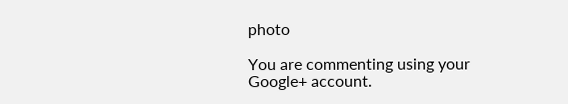photo

You are commenting using your Google+ account.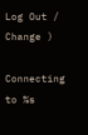Log Out / Change )

Connecting to %s